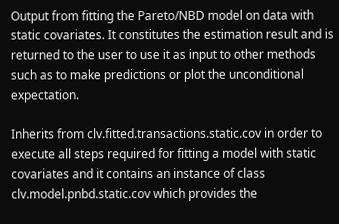Output from fitting the Pareto/NBD model on data with static covariates. It constitutes the estimation result and is returned to the user to use it as input to other methods such as to make predictions or plot the unconditional expectation.

Inherits from clv.fitted.transactions.static.cov in order to execute all steps required for fitting a model with static covariates and it contains an instance of class clv.model.pnbd.static.cov which provides the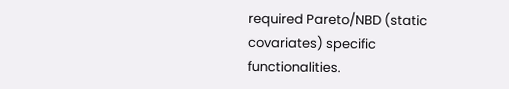required Pareto/NBD (static covariates) specific functionalities.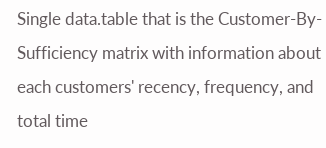Single data.table that is the Customer-By-Sufficiency matrix with information about each customers' recency, frequency, and total time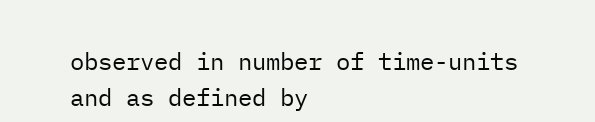observed in number of time-units and as defined by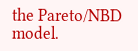the Pareto/NBD model.